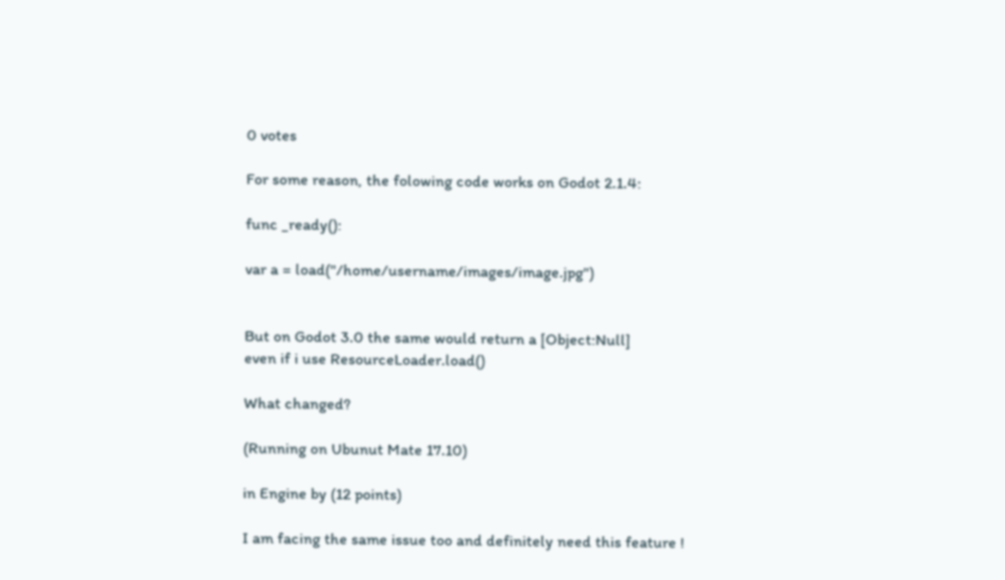0 votes

For some reason, the folowing code works on Godot 2.1.4:

func _ready():

var a = load("/home/username/images/image.jpg")


But on Godot 3.0 the same would return a [Object:Null]
even if i use ResourceLoader.load()

What changed?

(Running on Ubunut Mate 17.10)

in Engine by (12 points)

I am facing the same issue too and definitely need this feature !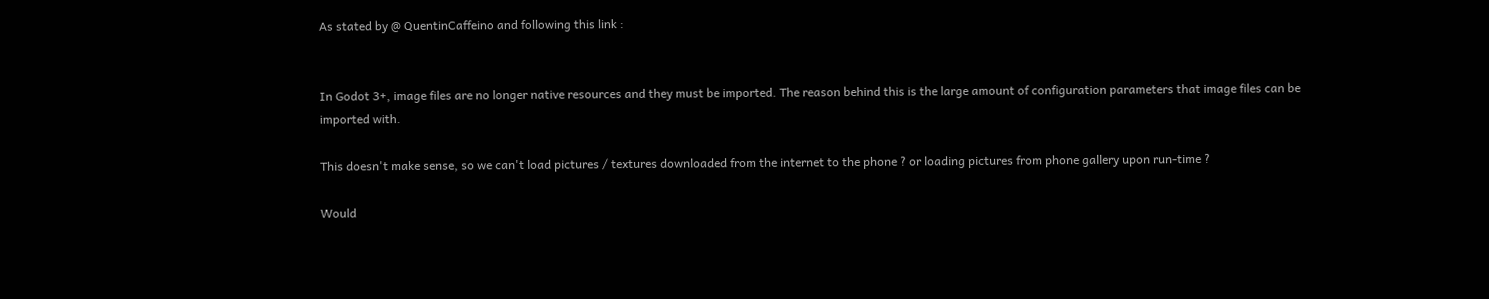As stated by @ QuentinCaffeino and following this link :


In Godot 3+, image files are no longer native resources and they must be imported. The reason behind this is the large amount of configuration parameters that image files can be imported with.

This doesn't make sense, so we can't load pictures / textures downloaded from the internet to the phone ? or loading pictures from phone gallery upon run-time ?

Would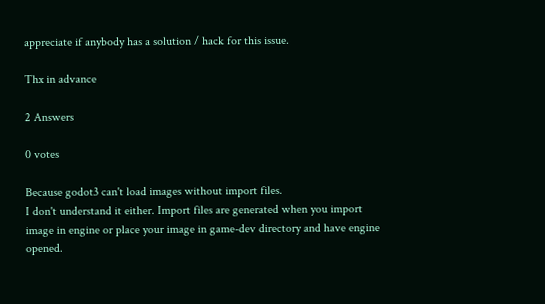appreciate if anybody has a solution / hack for this issue.

Thx in advance

2 Answers

0 votes

Because godot3 can't load images without import files.
I don't understand it either. Import files are generated when you import image in engine or place your image in game-dev directory and have engine opened.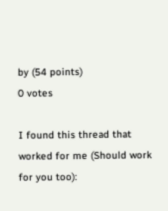by (54 points)
0 votes

I found this thread that worked for me (Should work for you too):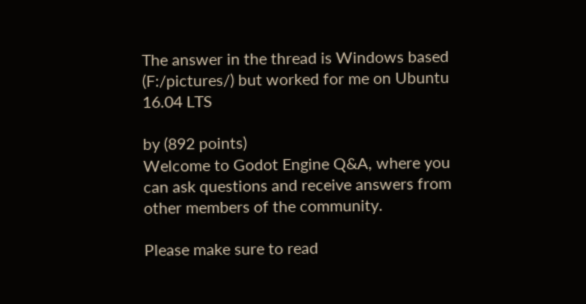The answer in the thread is Windows based (F:/pictures/) but worked for me on Ubuntu 16.04 LTS

by (892 points)
Welcome to Godot Engine Q&A, where you can ask questions and receive answers from other members of the community.

Please make sure to read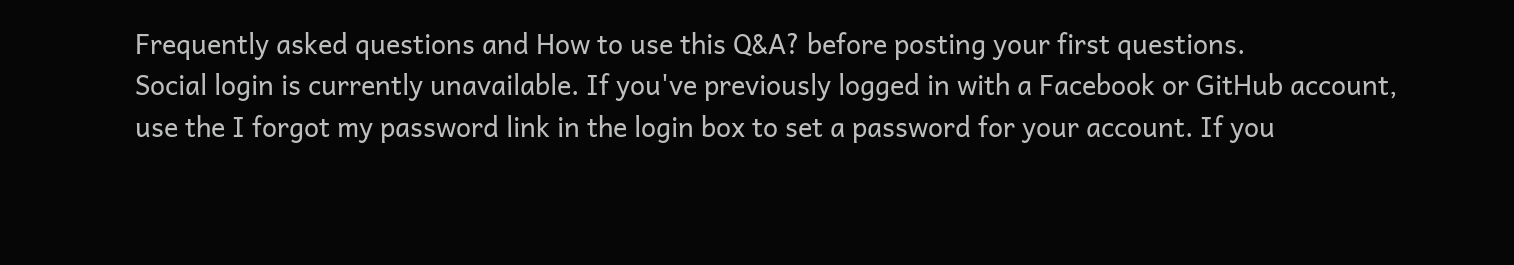Frequently asked questions and How to use this Q&A? before posting your first questions.
Social login is currently unavailable. If you've previously logged in with a Facebook or GitHub account, use the I forgot my password link in the login box to set a password for your account. If you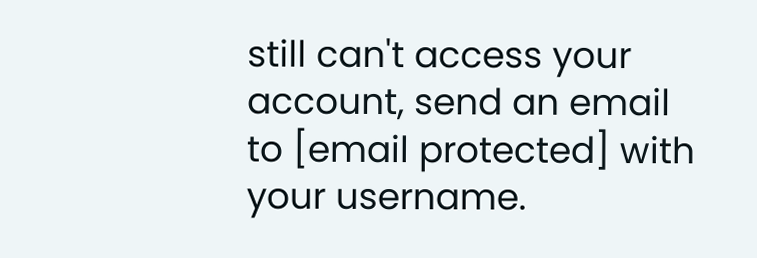still can't access your account, send an email to [email protected] with your username.